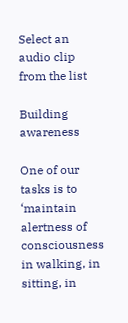Select an audio clip from the list

Building awareness

One of our tasks is to ‘maintain alertness of consciousness in walking, in sitting, in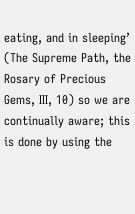eating, and in sleeping’ (The Supreme Path, the Rosary of Precious Gems, III, 10) so we are continually aware; this is done by using the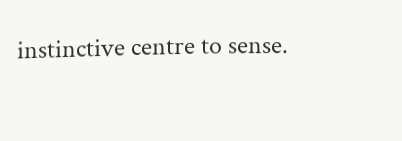instinctive centre to sense.